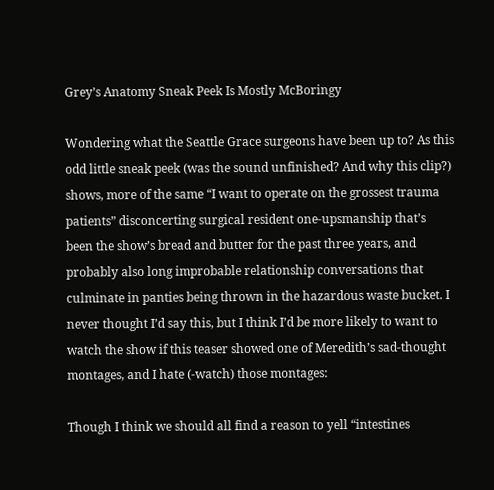Grey’s Anatomy Sneak Peek Is Mostly McBoringy

Wondering what the Seattle Grace surgeons have been up to? As this odd little sneak peek (was the sound unfinished? And why this clip?) shows, more of the same “I want to operate on the grossest trauma patients” disconcerting surgical resident one-upsmanship that’s been the show’s bread and butter for the past three years, and probably also long improbable relationship conversations that culminate in panties being thrown in the hazardous waste bucket. I never thought I’d say this, but I think I’d be more likely to want to watch the show if this teaser showed one of Meredith’s sad-thought montages, and I hate (-watch) those montages:

Though I think we should all find a reason to yell “intestines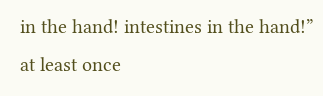in the hand! intestines in the hand!” at least once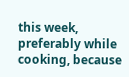this week, preferably while cooking, because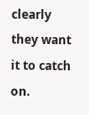clearly they want it to catch on.